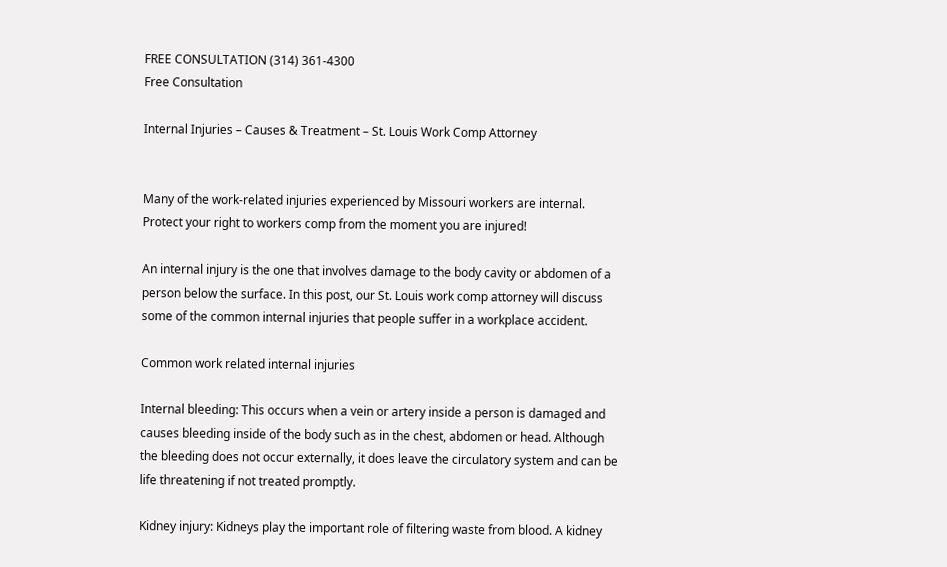FREE CONSULTATION (314) 361-4300
Free Consultation

Internal Injuries – Causes & Treatment – St. Louis Work Comp Attorney


Many of the work-related injuries experienced by Missouri workers are internal. Protect your right to workers comp from the moment you are injured!

An internal injury is the one that involves damage to the body cavity or abdomen of a person below the surface. In this post, our St. Louis work comp attorney will discuss some of the common internal injuries that people suffer in a workplace accident.

Common work related internal injuries

Internal bleeding: This occurs when a vein or artery inside a person is damaged and causes bleeding inside of the body such as in the chest, abdomen or head. Although the bleeding does not occur externally, it does leave the circulatory system and can be life threatening if not treated promptly.

Kidney injury: Kidneys play the important role of filtering waste from blood. A kidney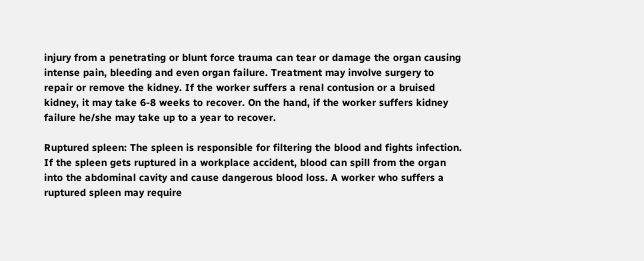injury from a penetrating or blunt force trauma can tear or damage the organ causing intense pain, bleeding and even organ failure. Treatment may involve surgery to repair or remove the kidney. If the worker suffers a renal contusion or a bruised kidney, it may take 6-8 weeks to recover. On the hand, if the worker suffers kidney failure he/she may take up to a year to recover.

Ruptured spleen: The spleen is responsible for filtering the blood and fights infection. If the spleen gets ruptured in a workplace accident, blood can spill from the organ into the abdominal cavity and cause dangerous blood loss. A worker who suffers a ruptured spleen may require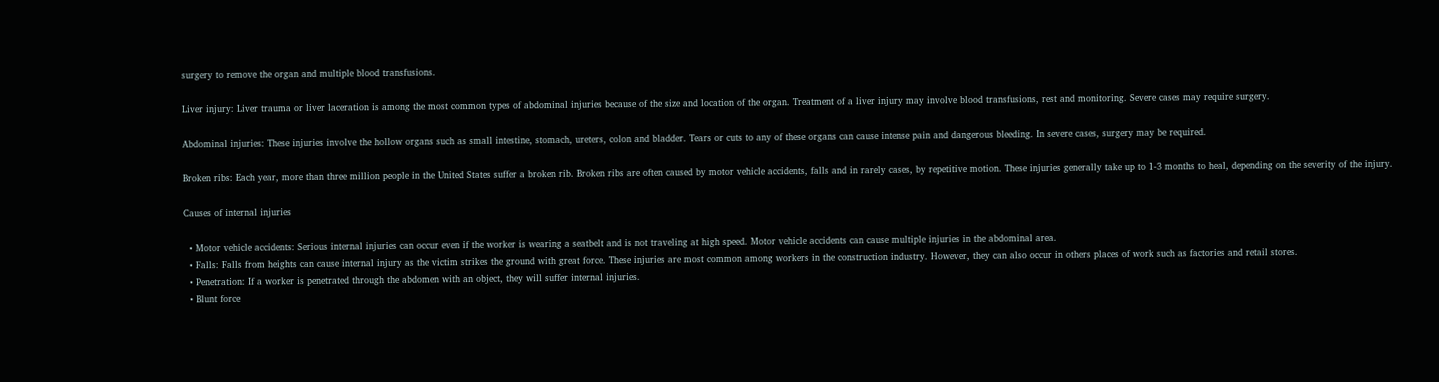surgery to remove the organ and multiple blood transfusions.

Liver injury: Liver trauma or liver laceration is among the most common types of abdominal injuries because of the size and location of the organ. Treatment of a liver injury may involve blood transfusions, rest and monitoring. Severe cases may require surgery.

Abdominal injuries: These injuries involve the hollow organs such as small intestine, stomach, ureters, colon and bladder. Tears or cuts to any of these organs can cause intense pain and dangerous bleeding. In severe cases, surgery may be required.

Broken ribs: Each year, more than three million people in the United States suffer a broken rib. Broken ribs are often caused by motor vehicle accidents, falls and in rarely cases, by repetitive motion. These injuries generally take up to 1-3 months to heal, depending on the severity of the injury.

Causes of internal injuries

  • Motor vehicle accidents: Serious internal injuries can occur even if the worker is wearing a seatbelt and is not traveling at high speed. Motor vehicle accidents can cause multiple injuries in the abdominal area.
  • Falls: Falls from heights can cause internal injury as the victim strikes the ground with great force. These injuries are most common among workers in the construction industry. However, they can also occur in others places of work such as factories and retail stores.
  • Penetration: If a worker is penetrated through the abdomen with an object, they will suffer internal injuries.
  • Blunt force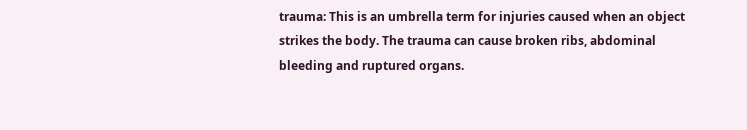trauma: This is an umbrella term for injuries caused when an object strikes the body. The trauma can cause broken ribs, abdominal bleeding and ruptured organs.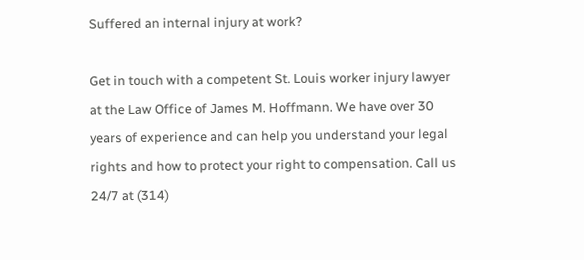Suffered an internal injury at work?

Get in touch with a competent St. Louis worker injury lawyer at the Law Office of James M. Hoffmann. We have over 30 years of experience and can help you understand your legal rights and how to protect your right to compensation. Call us 24/7 at (314)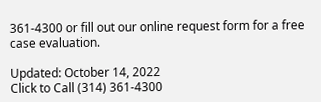361-4300 or fill out our online request form for a free case evaluation.

Updated: October 14, 2022
Click to Call (314) 361-4300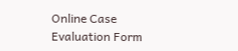Online Case Evaluation Form